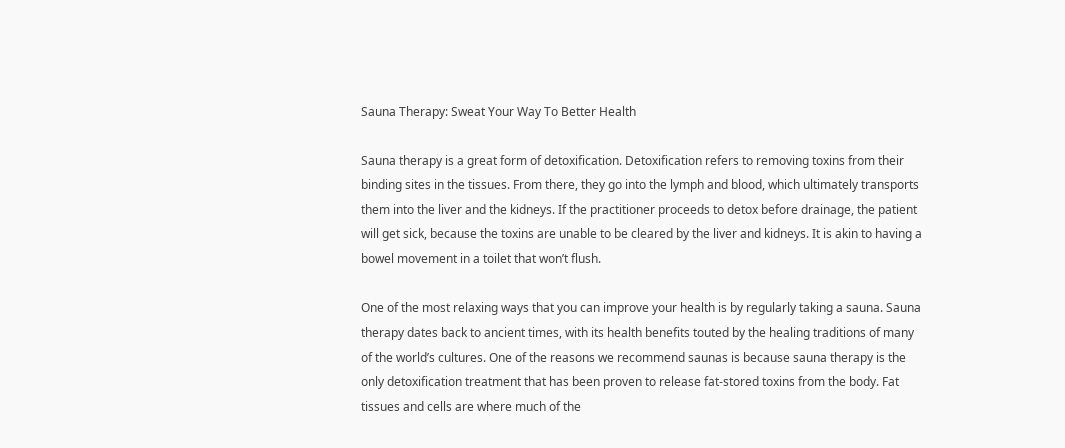Sauna Therapy: Sweat Your Way To Better Health

Sauna therapy is a great form of detoxification. Detoxification refers to removing toxins from their binding sites in the tissues. From there, they go into the lymph and blood, which ultimately transports them into the liver and the kidneys. If the practitioner proceeds to detox before drainage, the patient will get sick, because the toxins are unable to be cleared by the liver and kidneys. It is akin to having a bowel movement in a toilet that won’t flush.

One of the most relaxing ways that you can improve your health is by regularly taking a sauna. Sauna therapy dates back to ancient times, with its health benefits touted by the healing traditions of many of the world’s cultures. One of the reasons we recommend saunas is because sauna therapy is the only detoxification treatment that has been proven to release fat-stored toxins from the body. Fat tissues and cells are where much of the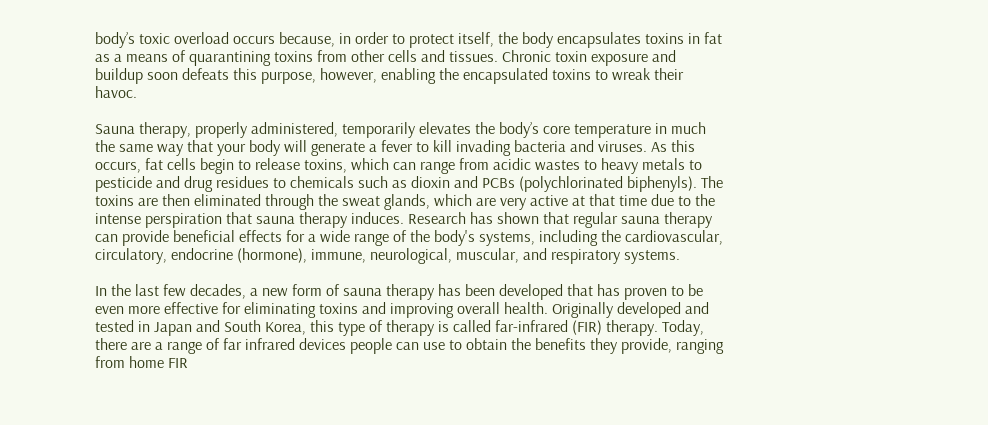body’s toxic overload occurs because, in order to protect itself, the body encapsulates toxins in fat as a means of quarantining toxins from other cells and tissues. Chronic toxin exposure and buildup soon defeats this purpose, however, enabling the encapsulated toxins to wreak their havoc.

Sauna therapy, properly administered, temporarily elevates the body’s core temperature in much the same way that your body will generate a fever to kill invading bacteria and viruses. As this occurs, fat cells begin to release toxins, which can range from acidic wastes to heavy metals to pesticide and drug residues to chemicals such as dioxin and PCBs (polychlorinated biphenyls). The toxins are then eliminated through the sweat glands, which are very active at that time due to the intense perspiration that sauna therapy induces. Research has shown that regular sauna therapy can provide beneficial effects for a wide range of the body's systems, including the cardiovascular, circulatory, endocrine (hormone), immune, neurological, muscular, and respiratory systems.

In the last few decades, a new form of sauna therapy has been developed that has proven to be even more effective for eliminating toxins and improving overall health. Originally developed and tested in Japan and South Korea, this type of therapy is called far-infrared (FIR) therapy. Today, there are a range of far infrared devices people can use to obtain the benefits they provide, ranging from home FIR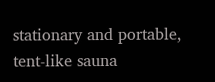stationary and portable, tent-like sauna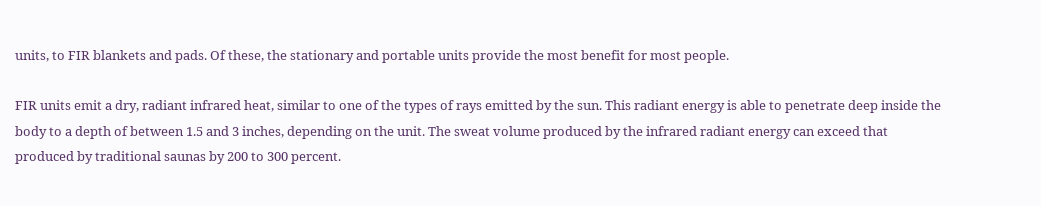units, to FIR blankets and pads. Of these, the stationary and portable units provide the most benefit for most people.

FIR units emit a dry, radiant infrared heat, similar to one of the types of rays emitted by the sun. This radiant energy is able to penetrate deep inside the body to a depth of between 1.5 and 3 inches, depending on the unit. The sweat volume produced by the infrared radiant energy can exceed that produced by traditional saunas by 200 to 300 percent.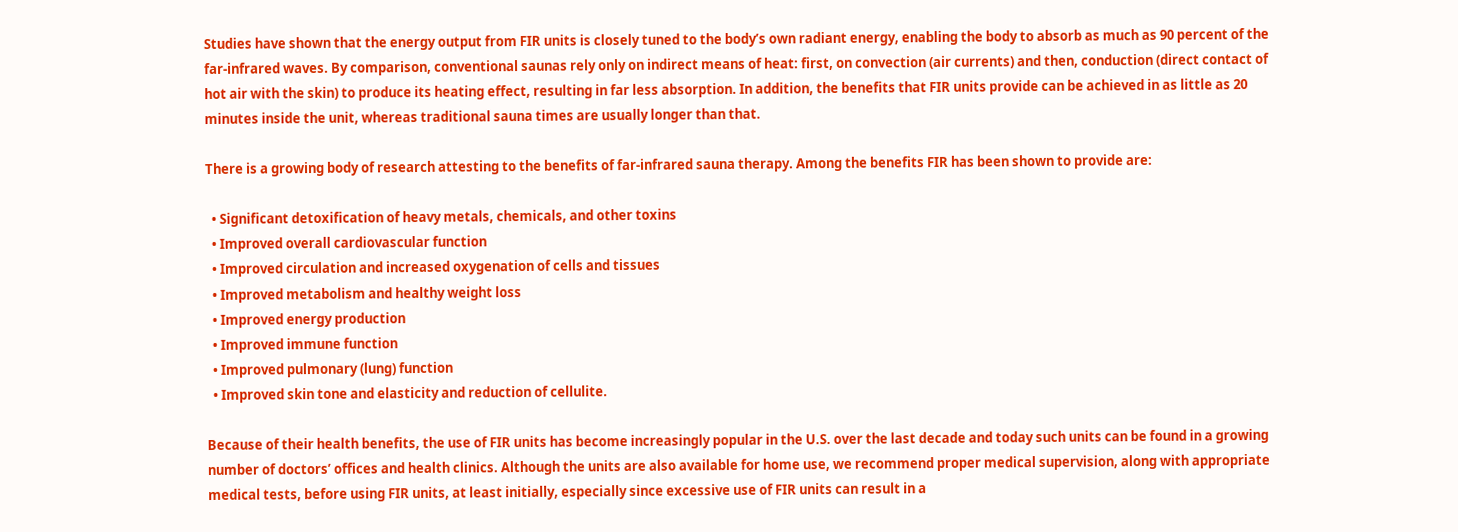Studies have shown that the energy output from FIR units is closely tuned to the body’s own radiant energy, enabling the body to absorb as much as 90 percent of the far-infrared waves. By comparison, conventional saunas rely only on indirect means of heat: first, on convection (air currents) and then, conduction (direct contact of hot air with the skin) to produce its heating effect, resulting in far less absorption. In addition, the benefits that FIR units provide can be achieved in as little as 20 minutes inside the unit, whereas traditional sauna times are usually longer than that.

There is a growing body of research attesting to the benefits of far-infrared sauna therapy. Among the benefits FIR has been shown to provide are:

  • Significant detoxification of heavy metals, chemicals, and other toxins
  • Improved overall cardiovascular function
  • Improved circulation and increased oxygenation of cells and tissues
  • Improved metabolism and healthy weight loss
  • Improved energy production
  • Improved immune function
  • Improved pulmonary (lung) function
  • Improved skin tone and elasticity and reduction of cellulite.

Because of their health benefits, the use of FIR units has become increasingly popular in the U.S. over the last decade and today such units can be found in a growing number of doctors’ offices and health clinics. Although the units are also available for home use, we recommend proper medical supervision, along with appropriate medical tests, before using FIR units, at least initially, especially since excessive use of FIR units can result in a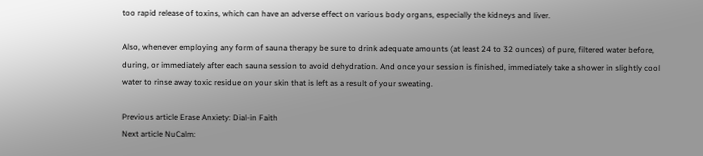too rapid release of toxins, which can have an adverse effect on various body organs, especially the kidneys and liver.

Also, whenever employing any form of sauna therapy be sure to drink adequate amounts (at least 24 to 32 ounces) of pure, filtered water before, during, or immediately after each sauna session to avoid dehydration. And once your session is finished, immediately take a shower in slightly cool water to rinse away toxic residue on your skin that is left as a result of your sweating.

Previous article Erase Anxiety: Dial-in Faith
Next article NuCalm: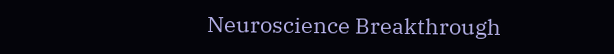Neuroscience Breakthrough